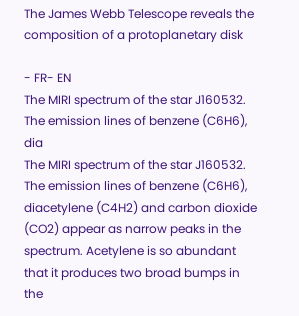The James Webb Telescope reveals the composition of a protoplanetary disk

- FR- EN
The MIRI spectrum of the star J160532. The emission lines of benzene (C6H6), dia
The MIRI spectrum of the star J160532. The emission lines of benzene (C6H6), diacetylene (C4H2) and carbon dioxide (CO2) appear as narrow peaks in the spectrum. Acetylene is so abundant that it produces two broad bumps in the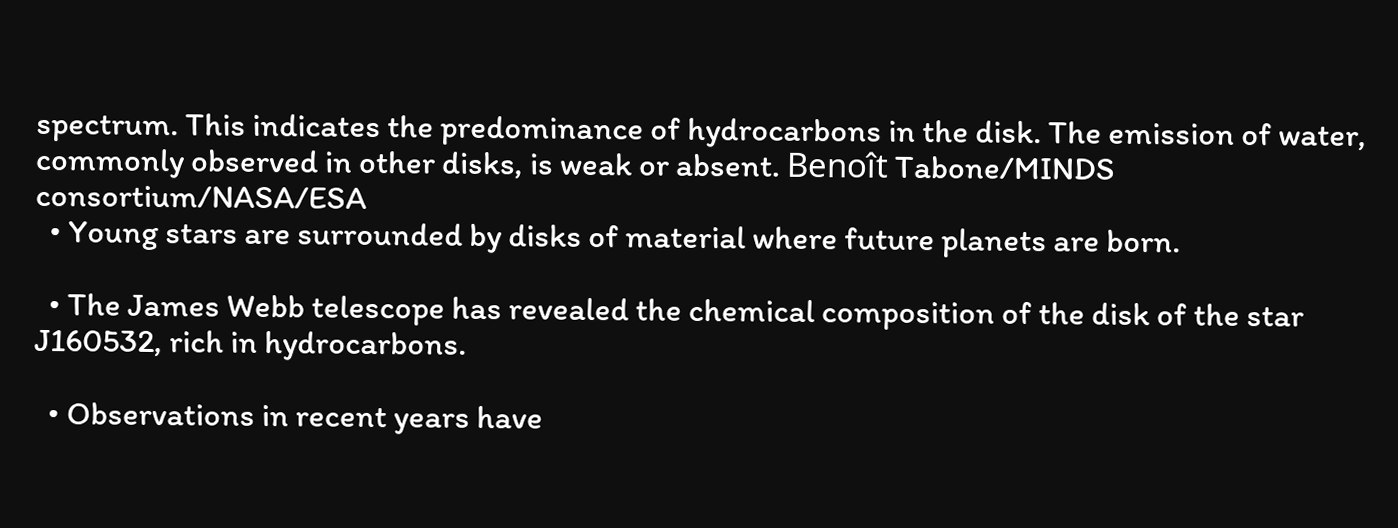spectrum. This indicates the predominance of hydrocarbons in the disk. The emission of water, commonly observed in other disks, is weak or absent. Benoît Tabone/MINDS consortium/NASA/ESA
  • Young stars are surrounded by disks of material where future planets are born.

  • The James Webb telescope has revealed the chemical composition of the disk of the star J160532, rich in hydrocarbons.

  • Observations in recent years have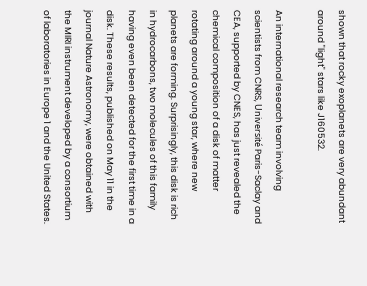shown that rocky exoplanets are very abundant around "light" stars like J160532.

An international research team involving scientists from CNRS, Université Paris-Saclay and CEA, supported by CNES, has just revealed the chemical composition of a disk of matter rotating around a young star, where new planets are forming. Surprisingly, this disk is rich in hydrocarbons, two molecules of this family having even been detected for the first time in a disk. These results, published on May 11 in the journal Nature Astronomy, were obtained with the MIRI instrument developed by a consortium of laboratories in Europe 1 and the United States.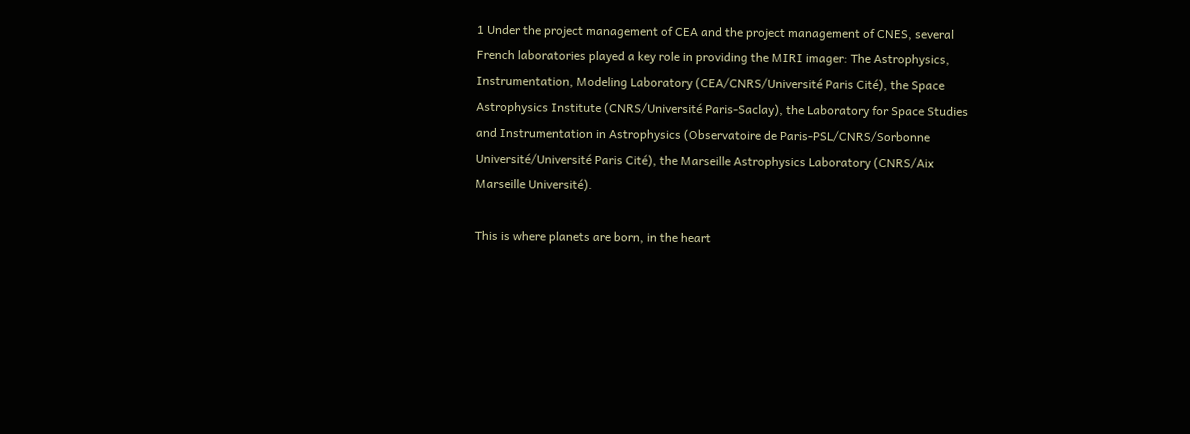1 Under the project management of CEA and the project management of CNES, several French laboratories played a key role in providing the MIRI imager: The Astrophysics, Instrumentation, Modeling Laboratory (CEA/CNRS/Université Paris Cité), the Space Astrophysics Institute (CNRS/Université Paris-Saclay), the Laboratory for Space Studies and Instrumentation in Astrophysics (Observatoire de Paris-PSL/CNRS/Sorbonne Université/Université Paris Cité), the Marseille Astrophysics Laboratory (CNRS/Aix Marseille Université).

This is where planets are born, in the heart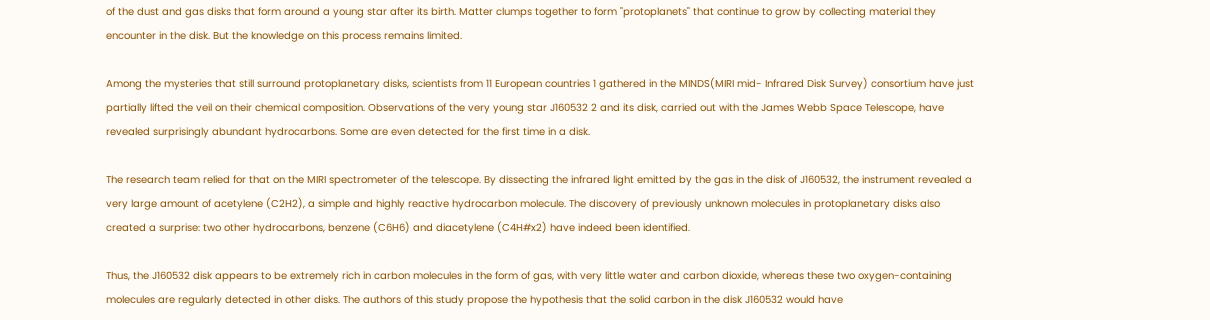of the dust and gas disks that form around a young star after its birth. Matter clumps together to form "protoplanets" that continue to grow by collecting material they encounter in the disk. But the knowledge on this process remains limited.

Among the mysteries that still surround protoplanetary disks, scientists from 11 European countries 1 gathered in the MINDS(MIRI mid- Infrared Disk Survey) consortium have just partially lifted the veil on their chemical composition. Observations of the very young star J160532 2 and its disk, carried out with the James Webb Space Telescope, have revealed surprisingly abundant hydrocarbons. Some are even detected for the first time in a disk.

The research team relied for that on the MIRI spectrometer of the telescope. By dissecting the infrared light emitted by the gas in the disk of J160532, the instrument revealed a very large amount of acetylene (C2H2), a simple and highly reactive hydrocarbon molecule. The discovery of previously unknown molecules in protoplanetary disks also created a surprise: two other hydrocarbons, benzene (C6H6) and diacetylene (C4H#x2) have indeed been identified.

Thus, the J160532 disk appears to be extremely rich in carbon molecules in the form of gas, with very little water and carbon dioxide, whereas these two oxygen-containing molecules are regularly detected in other disks. The authors of this study propose the hypothesis that the solid carbon in the disk J160532 would have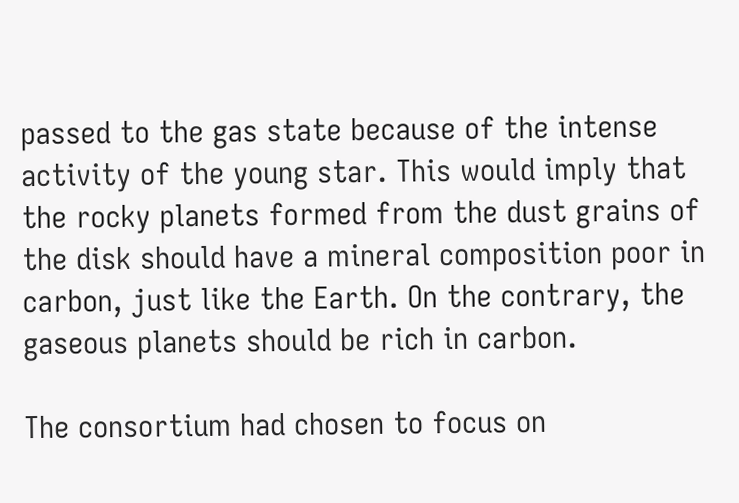passed to the gas state because of the intense activity of the young star. This would imply that the rocky planets formed from the dust grains of the disk should have a mineral composition poor in carbon, just like the Earth. On the contrary, the gaseous planets should be rich in carbon.

The consortium had chosen to focus on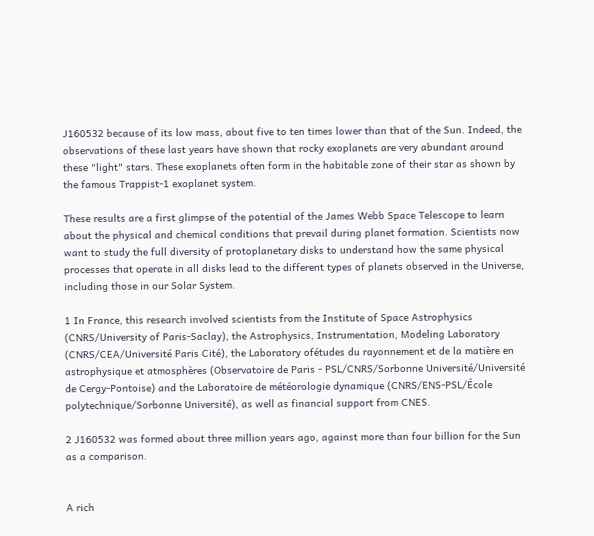J160532 because of its low mass, about five to ten times lower than that of the Sun. Indeed, the observations of these last years have shown that rocky exoplanets are very abundant around these "light" stars. These exoplanets often form in the habitable zone of their star as shown by the famous Trappist-1 exoplanet system.

These results are a first glimpse of the potential of the James Webb Space Telescope to learn about the physical and chemical conditions that prevail during planet formation. Scientists now want to study the full diversity of protoplanetary disks to understand how the same physical processes that operate in all disks lead to the different types of planets observed in the Universe, including those in our Solar System.

1 In France, this research involved scientists from the Institute of Space Astrophysics (CNRS/University of Paris-Saclay), the Astrophysics, Instrumentation, Modeling Laboratory (CNRS/CEA/Université Paris Cité), the Laboratory ofétudes du rayonnement et de la matière en astrophysique et atmosphères (Observatoire de Paris - PSL/CNRS/Sorbonne Université/Université de Cergy-Pontoise) and the Laboratoire de météorologie dynamique (CNRS/ENS-PSL/École polytechnique/Sorbonne Université), as well as financial support from CNES.

2 J160532 was formed about three million years ago, against more than four billion for the Sun as a comparison.


A rich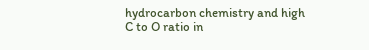hydrocarbon chemistry and high C to O ratio in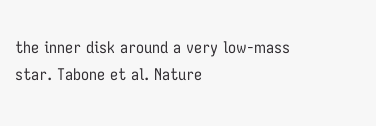the inner disk around a very low-mass star. Tabone et al. Nature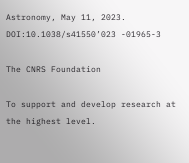Astronomy, May 11, 2023. DOI:10.1038/s41550’023 -01965-3

The CNRS Foundation

To support and develop research at the highest level.